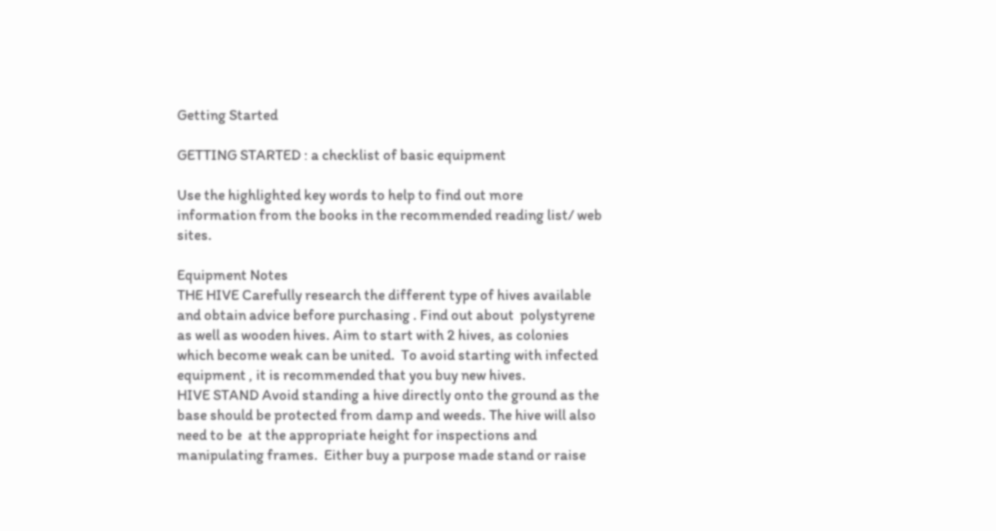Getting Started

GETTING STARTED : a checklist of basic equipment

Use the highlighted key words to help to find out more information from the books in the recommended reading list/ web sites.

Equipment Notes
THE HIVE Carefully research the different type of hives available and obtain advice before purchasing . Find out about  polystyrene as well as wooden hives. Aim to start with 2 hives, as colonies which become weak can be united.  To avoid starting with infected equipment , it is recommended that you buy new hives.
HIVE STAND Avoid standing a hive directly onto the ground as the base should be protected from damp and weeds. The hive will also need to be  at the appropriate height for inspections and manipulating frames.  Either buy a purpose made stand or raise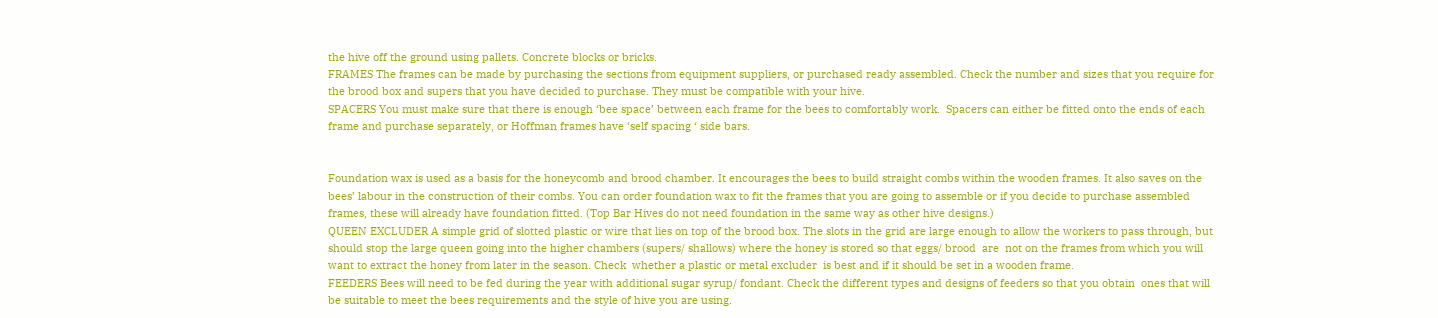the hive off the ground using pallets. Concrete blocks or bricks.
FRAMES The frames can be made by purchasing the sections from equipment suppliers, or purchased ready assembled. Check the number and sizes that you require for the brood box and supers that you have decided to purchase. They must be compatible with your hive.
SPACERS You must make sure that there is enough ‘bee space’ between each frame for the bees to comfortably work.  Spacers can either be fitted onto the ends of each frame and purchase separately, or Hoffman frames have ‘self spacing ‘ side bars.


Foundation wax is used as a basis for the honeycomb and brood chamber. It encourages the bees to build straight combs within the wooden frames. It also saves on the bees’ labour in the construction of their combs. You can order foundation wax to fit the frames that you are going to assemble or if you decide to purchase assembled frames, these will already have foundation fitted. (Top Bar Hives do not need foundation in the same way as other hive designs.)
QUEEN EXCLUDER A simple grid of slotted plastic or wire that lies on top of the brood box. The slots in the grid are large enough to allow the workers to pass through, but should stop the large queen going into the higher chambers (supers/ shallows) where the honey is stored so that eggs/ brood  are  not on the frames from which you will want to extract the honey from later in the season. Check  whether a plastic or metal excluder  is best and if it should be set in a wooden frame.
FEEDERS Bees will need to be fed during the year with additional sugar syrup/ fondant. Check the different types and designs of feeders so that you obtain  ones that will be suitable to meet the bees requirements and the style of hive you are using.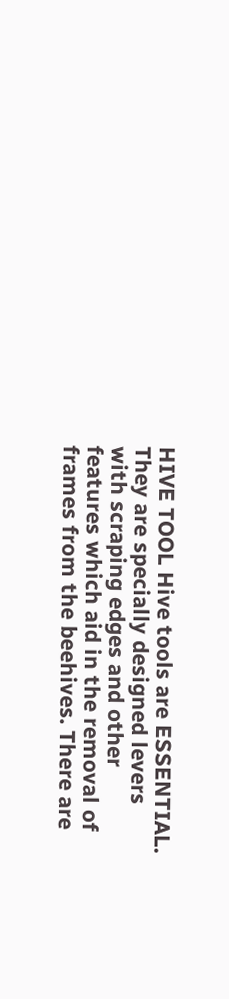HIVE TOOL Hive tools are ESSENTIAL. They are specially designed levers with scraping edges and other features which aid in the removal of frames from the beehives. There are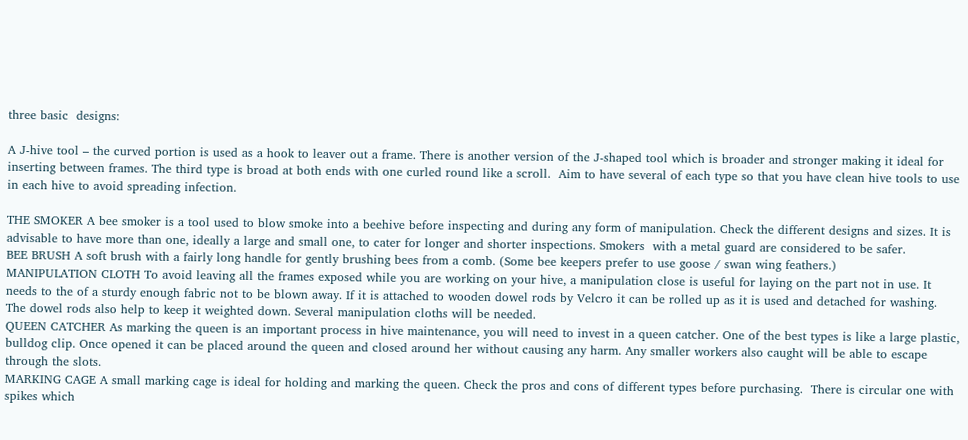three basic  designs:

A J-hive tool – the curved portion is used as a hook to leaver out a frame. There is another version of the J-shaped tool which is broader and stronger making it ideal for inserting between frames. The third type is broad at both ends with one curled round like a scroll.  Aim to have several of each type so that you have clean hive tools to use in each hive to avoid spreading infection.

THE SMOKER A bee smoker is a tool used to blow smoke into a beehive before inspecting and during any form of manipulation. Check the different designs and sizes. It is advisable to have more than one, ideally a large and small one, to cater for longer and shorter inspections. Smokers  with a metal guard are considered to be safer.
BEE BRUSH A soft brush with a fairly long handle for gently brushing bees from a comb. (Some bee keepers prefer to use goose / swan wing feathers.)
MANIPULATION CLOTH To avoid leaving all the frames exposed while you are working on your hive, a manipulation close is useful for laying on the part not in use. It needs to the of a sturdy enough fabric not to be blown away. If it is attached to wooden dowel rods by Velcro it can be rolled up as it is used and detached for washing. The dowel rods also help to keep it weighted down. Several manipulation cloths will be needed.
QUEEN CATCHER As marking the queen is an important process in hive maintenance, you will need to invest in a queen catcher. One of the best types is like a large plastic, bulldog clip. Once opened it can be placed around the queen and closed around her without causing any harm. Any smaller workers also caught will be able to escape through the slots.
MARKING CAGE A small marking cage is ideal for holding and marking the queen. Check the pros and cons of different types before purchasing.  There is circular one with spikes which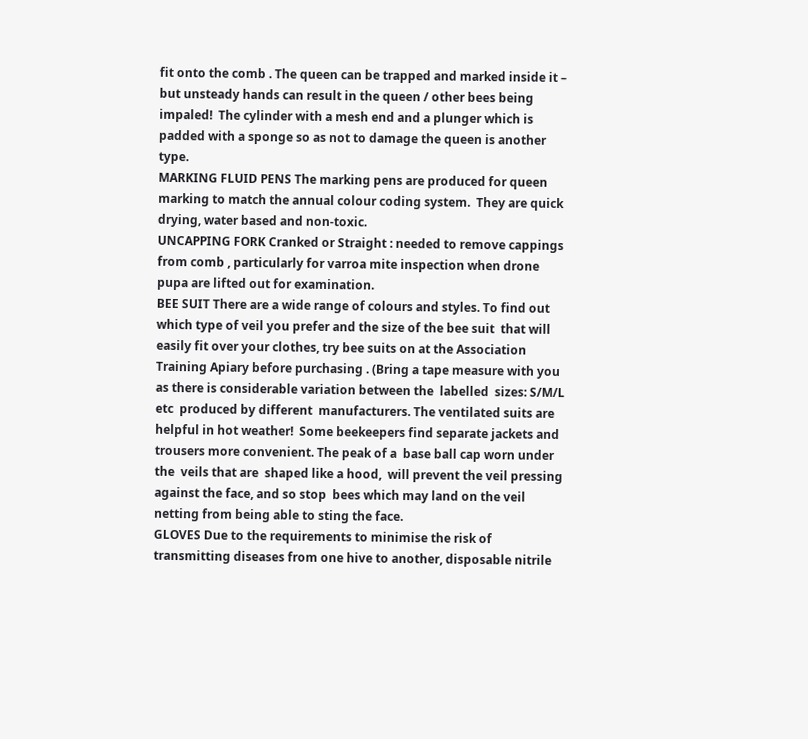fit onto the comb . The queen can be trapped and marked inside it – but unsteady hands can result in the queen / other bees being impaled!  The cylinder with a mesh end and a plunger which is padded with a sponge so as not to damage the queen is another type.
MARKING FLUID PENS The marking pens are produced for queen marking to match the annual colour coding system.  They are quick drying, water based and non-toxic.
UNCAPPING FORK Cranked or Straight : needed to remove cappings from comb , particularly for varroa mite inspection when drone pupa are lifted out for examination.
BEE SUIT There are a wide range of colours and styles. To find out which type of veil you prefer and the size of the bee suit  that will easily fit over your clothes, try bee suits on at the Association Training Apiary before purchasing . (Bring a tape measure with you as there is considerable variation between the  labelled  sizes: S/M/L etc  produced by different  manufacturers. The ventilated suits are helpful in hot weather!  Some beekeepers find separate jackets and trousers more convenient. The peak of a  base ball cap worn under the  veils that are  shaped like a hood,  will prevent the veil pressing against the face, and so stop  bees which may land on the veil netting from being able to sting the face.
GLOVES Due to the requirements to minimise the risk of transmitting diseases from one hive to another, disposable nitrile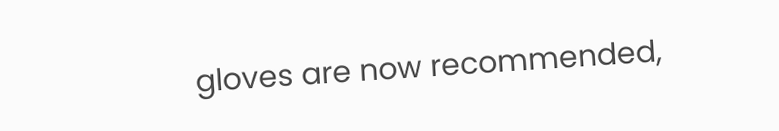gloves are now recommended,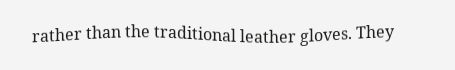rather than the traditional leather gloves. They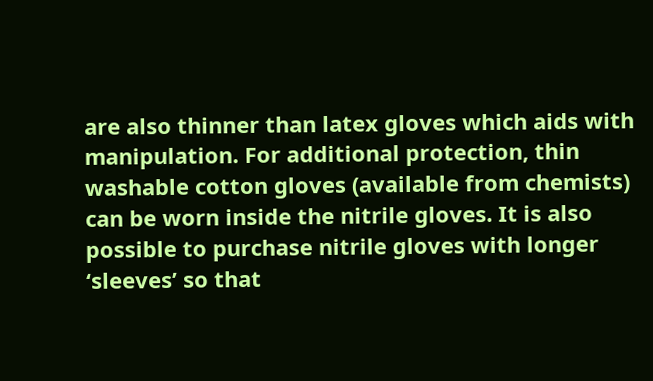are also thinner than latex gloves which aids with manipulation. For additional protection, thin washable cotton gloves (available from chemists) can be worn inside the nitrile gloves. It is also possible to purchase nitrile gloves with longer ‘sleeves’ so that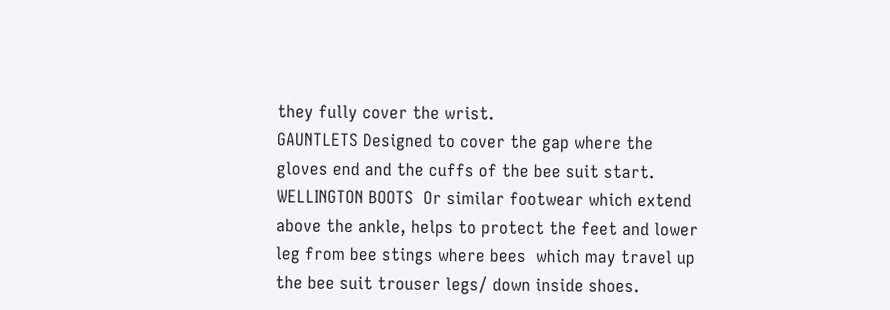they fully cover the wrist.
GAUNTLETS Designed to cover the gap where the gloves end and the cuffs of the bee suit start.
WELLINGTON BOOTS  Or similar footwear which extend above the ankle, helps to protect the feet and lower leg from bee stings where bees  which may travel up the bee suit trouser legs/ down inside shoes.